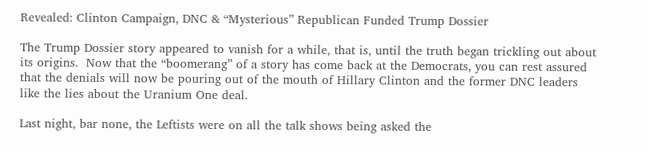Revealed: Clinton Campaign, DNC & “Mysterious” Republican Funded Trump Dossier

The Trump Dossier story appeared to vanish for a while, that is, until the truth began trickling out about its origins.  Now that the “boomerang” of a story has come back at the Democrats, you can rest assured that the denials will now be pouring out of the mouth of Hillary Clinton and the former DNC leaders like the lies about the Uranium One deal.

Last night, bar none, the Leftists were on all the talk shows being asked the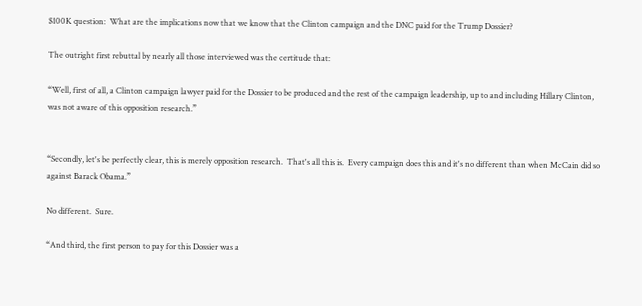$100K question:  What are the implications now that we know that the Clinton campaign and the DNC paid for the Trump Dossier?

The outright first rebuttal by nearly all those interviewed was the certitude that:

“Well, first of all, a Clinton campaign lawyer paid for the Dossier to be produced and the rest of the campaign leadership, up to and including Hillary Clinton, was not aware of this opposition research.”


“Secondly, let's be perfectly clear, this is merely opposition research.  That's all this is.  Every campaign does this and it's no different than when McCain did so against Barack Obama.”

No different.  Sure.

“And third, the first person to pay for this Dossier was a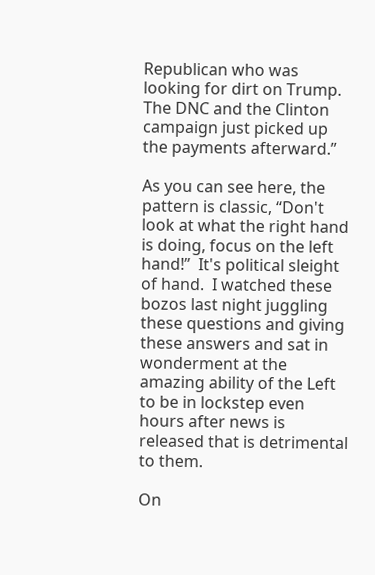Republican who was looking for dirt on Trump.  The DNC and the Clinton campaign just picked up the payments afterward.”

As you can see here, the pattern is classic, “Don't look at what the right hand is doing, focus on the left hand!”  It's political sleight of hand.  I watched these bozos last night juggling these questions and giving these answers and sat in wonderment at the amazing ability of the Left to be in lockstep even hours after news is released that is detrimental to them.

On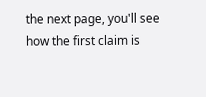the next page, you'll see how the first claim is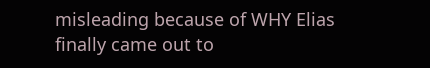misleading because of WHY Elias finally came out to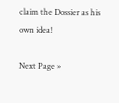claim the Dossier as his own idea!

Next Page »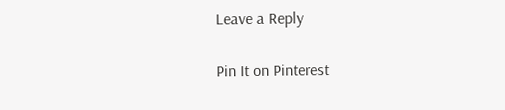Leave a Reply

Pin It on Pinterest